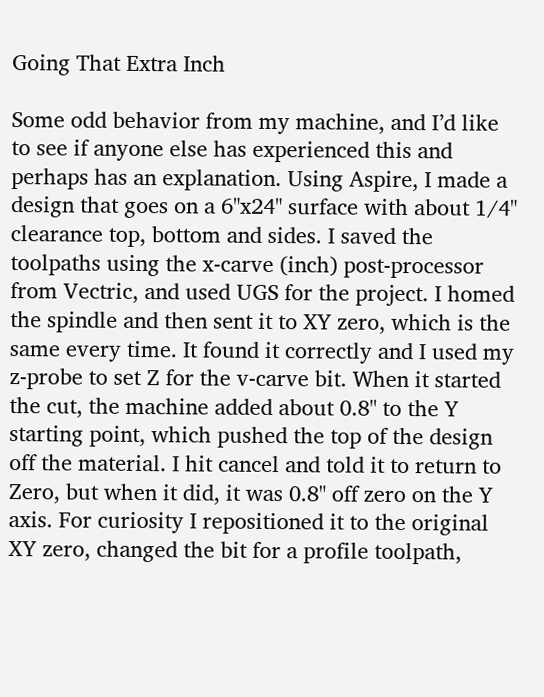Going That Extra Inch

Some odd behavior from my machine, and I’d like to see if anyone else has experienced this and perhaps has an explanation. Using Aspire, I made a design that goes on a 6"x24" surface with about 1/4" clearance top, bottom and sides. I saved the toolpaths using the x-carve (inch) post-processor from Vectric, and used UGS for the project. I homed the spindle and then sent it to XY zero, which is the same every time. It found it correctly and I used my z-probe to set Z for the v-carve bit. When it started the cut, the machine added about 0.8" to the Y starting point, which pushed the top of the design off the material. I hit cancel and told it to return to Zero, but when it did, it was 0.8" off zero on the Y axis. For curiosity I repositioned it to the original XY zero, changed the bit for a profile toolpath,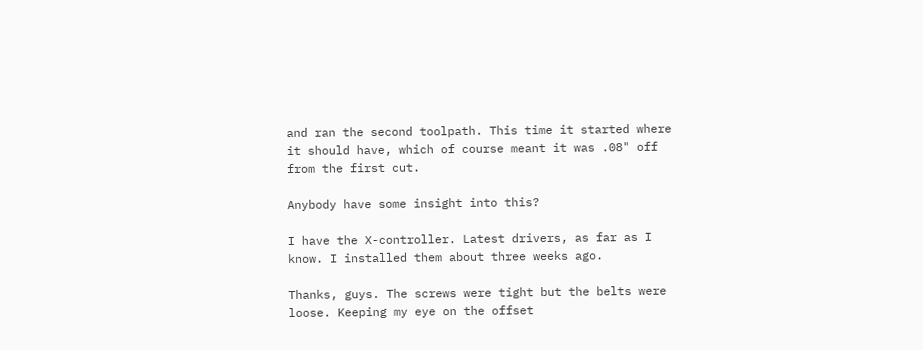and ran the second toolpath. This time it started where it should have, which of course meant it was .08" off from the first cut.

Anybody have some insight into this?

I have the X-controller. Latest drivers, as far as I know. I installed them about three weeks ago.

Thanks, guys. The screws were tight but the belts were loose. Keeping my eye on the offset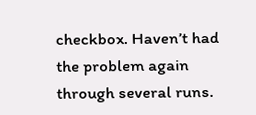checkbox. Haven’t had the problem again through several runs.